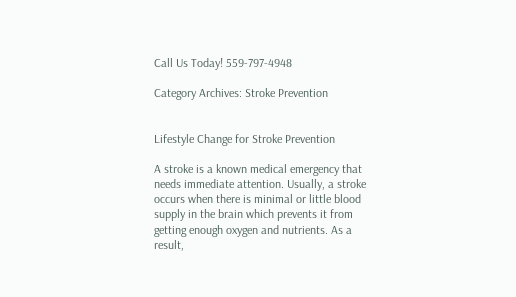Call Us Today! 559-797-4948

Category Archives: Stroke Prevention


Lifestyle Change for Stroke Prevention

A stroke is a known medical emergency that needs immediate attention. Usually, a stroke occurs when there is minimal or little blood supply in the brain which prevents it from getting enough oxygen and nutrients. As a result,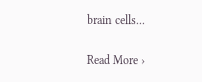brain cells...

Read More ›